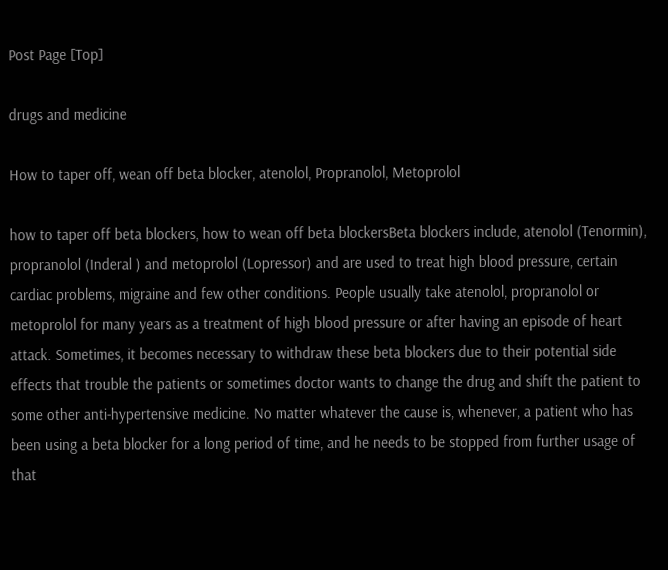Post Page [Top]

drugs and medicine

How to taper off, wean off beta blocker, atenolol, Propranolol, Metoprolol

how to taper off beta blockers, how to wean off beta blockersBeta blockers include, atenolol (Tenormin), propranolol (Inderal ) and metoprolol (Lopressor) and are used to treat high blood pressure, certain cardiac problems, migraine and few other conditions. People usually take atenolol, propranolol or metoprolol for many years as a treatment of high blood pressure or after having an episode of heart attack. Sometimes, it becomes necessary to withdraw these beta blockers due to their potential side effects that trouble the patients or sometimes doctor wants to change the drug and shift the patient to some other anti-hypertensive medicine. No matter whatever the cause is, whenever, a patient who has been using a beta blocker for a long period of time, and he needs to be stopped from further usage of that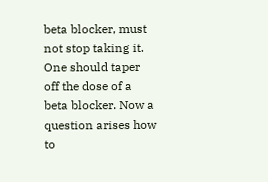beta blocker, must not stop taking it. One should taper off the dose of a beta blocker. Now a question arises how to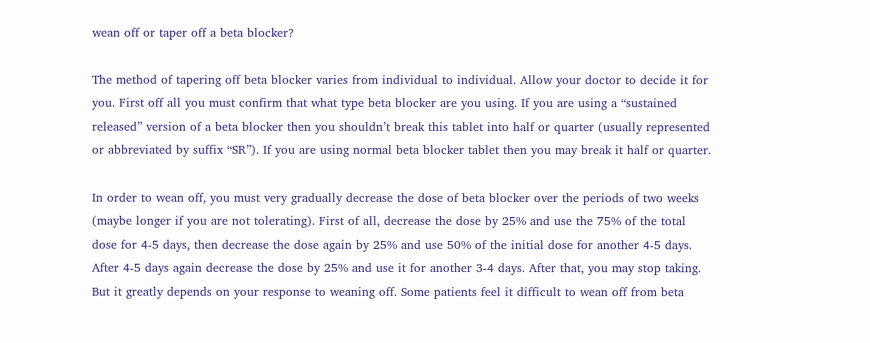wean off or taper off a beta blocker?

The method of tapering off beta blocker varies from individual to individual. Allow your doctor to decide it for you. First off all you must confirm that what type beta blocker are you using. If you are using a “sustained released” version of a beta blocker then you shouldn’t break this tablet into half or quarter (usually represented or abbreviated by suffix “SR”). If you are using normal beta blocker tablet then you may break it half or quarter.

In order to wean off, you must very gradually decrease the dose of beta blocker over the periods of two weeks (maybe longer if you are not tolerating). First of all, decrease the dose by 25% and use the 75% of the total dose for 4-5 days, then decrease the dose again by 25% and use 50% of the initial dose for another 4-5 days. After 4-5 days again decrease the dose by 25% and use it for another 3-4 days. After that, you may stop taking. But it greatly depends on your response to weaning off. Some patients feel it difficult to wean off from beta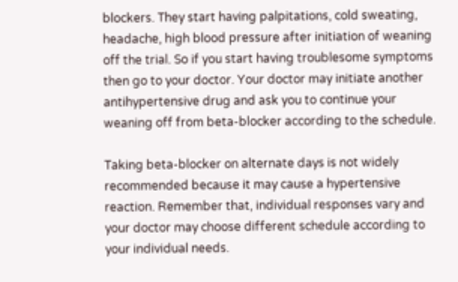blockers. They start having palpitations, cold sweating, headache, high blood pressure after initiation of weaning off the trial. So if you start having troublesome symptoms then go to your doctor. Your doctor may initiate another antihypertensive drug and ask you to continue your weaning off from beta-blocker according to the schedule.

Taking beta-blocker on alternate days is not widely recommended because it may cause a hypertensive reaction. Remember that, individual responses vary and your doctor may choose different schedule according to your individual needs.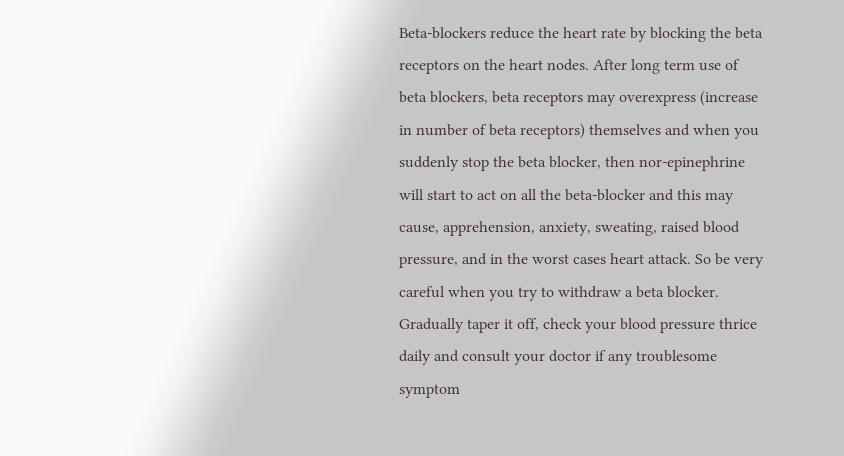Beta-blockers reduce the heart rate by blocking the beta receptors on the heart nodes. After long term use of beta blockers, beta receptors may overexpress (increase in number of beta receptors) themselves and when you suddenly stop the beta blocker, then nor-epinephrine will start to act on all the beta-blocker and this may cause, apprehension, anxiety, sweating, raised blood pressure, and in the worst cases heart attack. So be very careful when you try to withdraw a beta blocker. Gradually taper it off, check your blood pressure thrice daily and consult your doctor if any troublesome symptom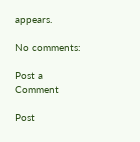appears.

No comments:

Post a Comment

Post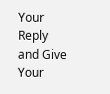Your Reply and Give Your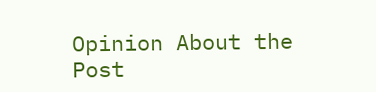Opinion About the Post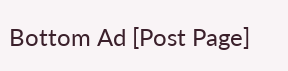Bottom Ad [Post Page]